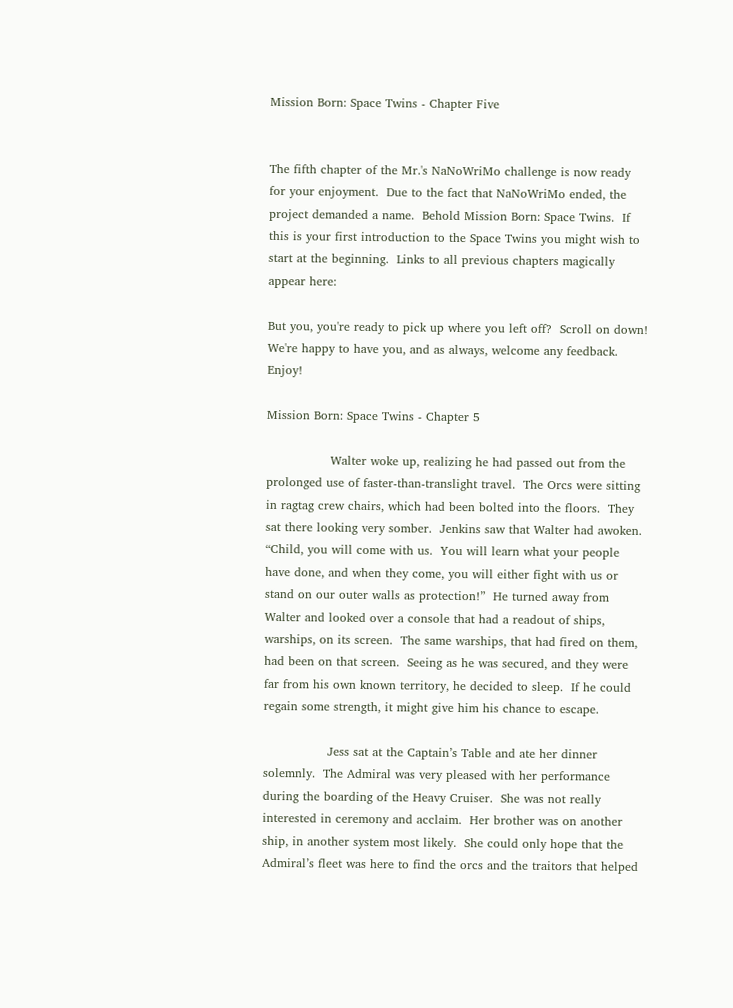Mission Born: Space Twins - Chapter Five


The fifth chapter of the Mr.'s NaNoWriMo challenge is now ready for your enjoyment.  Due to the fact that NaNoWriMo ended, the project demanded a name.  Behold Mission Born: Space Twins.  If this is your first introduction to the Space Twins you might wish to start at the beginning.  Links to all previous chapters magically appear here:

But you, you're ready to pick up where you left off?  Scroll on down!  We're happy to have you, and as always, welcome any feedback.  Enjoy!

Mission Born: Space Twins - Chapter 5

                Walter woke up, realizing he had passed out from the prolonged use of faster-than-translight travel.  The Orcs were sitting in ragtag crew chairs, which had been bolted into the floors.  They sat there looking very somber.  Jenkins saw that Walter had awoken.  “Child, you will come with us.  You will learn what your people have done, and when they come, you will either fight with us or stand on our outer walls as protection!”  He turned away from Walter and looked over a console that had a readout of ships, warships, on its screen.  The same warships, that had fired on them, had been on that screen.  Seeing as he was secured, and they were far from his own known territory, he decided to sleep.  If he could regain some strength, it might give him his chance to escape.

                Jess sat at the Captain’s Table and ate her dinner solemnly.  The Admiral was very pleased with her performance during the boarding of the Heavy Cruiser.  She was not really interested in ceremony and acclaim.  Her brother was on another ship, in another system most likely.  She could only hope that the Admiral’s fleet was here to find the orcs and the traitors that helped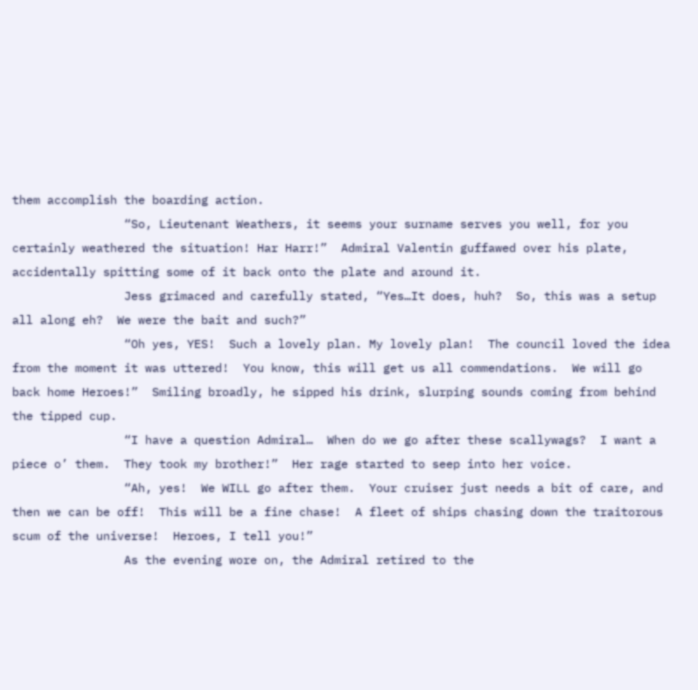them accomplish the boarding action.
                “So, Lieutenant Weathers, it seems your surname serves you well, for you certainly weathered the situation! Har Harr!”  Admiral Valentin guffawed over his plate, accidentally spitting some of it back onto the plate and around it.
                Jess grimaced and carefully stated, “Yes…It does, huh?  So, this was a setup all along eh?  We were the bait and such?”
                “Oh yes, YES!  Such a lovely plan. My lovely plan!  The council loved the idea from the moment it was uttered!  You know, this will get us all commendations.  We will go back home Heroes!”  Smiling broadly, he sipped his drink, slurping sounds coming from behind the tipped cup.
                “I have a question Admiral…  When do we go after these scallywags?  I want a piece o’ them.  They took my brother!”  Her rage started to seep into her voice.
                “Ah, yes!  We WILL go after them.  Your cruiser just needs a bit of care, and then we can be off!  This will be a fine chase!  A fleet of ships chasing down the traitorous scum of the universe!  Heroes, I tell you!”
                As the evening wore on, the Admiral retired to the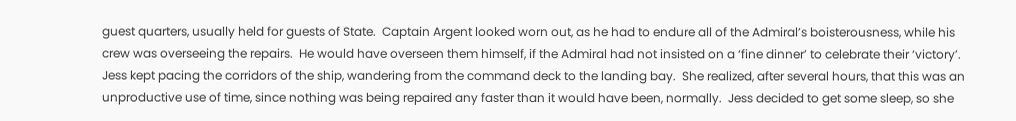guest quarters, usually held for guests of State.  Captain Argent looked worn out, as he had to endure all of the Admiral’s boisterousness, while his crew was overseeing the repairs.  He would have overseen them himself, if the Admiral had not insisted on a ‘fine dinner’ to celebrate their ‘victory’.  Jess kept pacing the corridors of the ship, wandering from the command deck to the landing bay.  She realized, after several hours, that this was an unproductive use of time, since nothing was being repaired any faster than it would have been, normally.  Jess decided to get some sleep, so she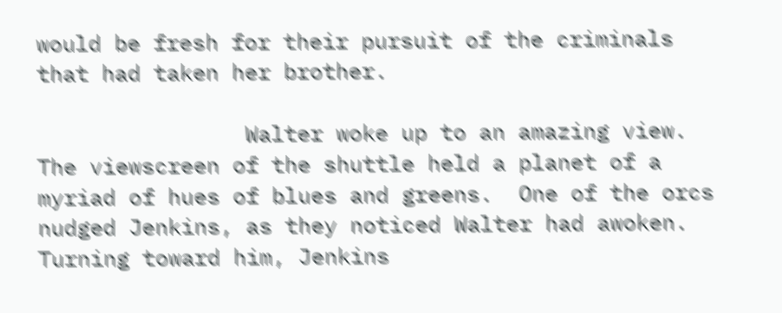would be fresh for their pursuit of the criminals that had taken her brother.

                Walter woke up to an amazing view.  The viewscreen of the shuttle held a planet of a myriad of hues of blues and greens.  One of the orcs nudged Jenkins, as they noticed Walter had awoken.  Turning toward him, Jenkins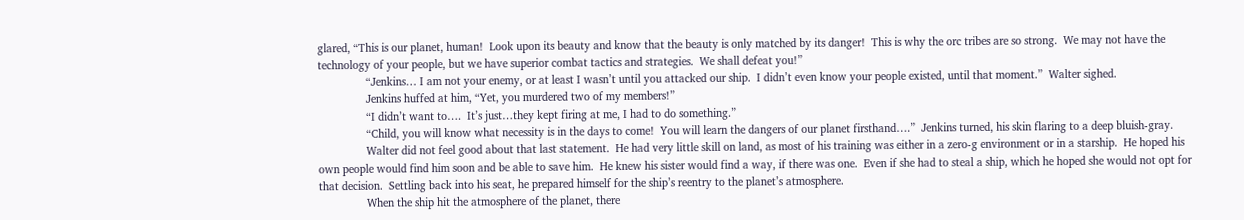glared, “This is our planet, human!  Look upon its beauty and know that the beauty is only matched by its danger!  This is why the orc tribes are so strong.  We may not have the technology of your people, but we have superior combat tactics and strategies.  We shall defeat you!”
                “Jenkins… I am not your enemy, or at least I wasn’t until you attacked our ship.  I didn’t even know your people existed, until that moment.”  Walter sighed.
                Jenkins huffed at him, “Yet, you murdered two of my members!”
                “I didn’t want to….  It’s just…they kept firing at me, I had to do something.”
                “Child, you will know what necessity is in the days to come!  You will learn the dangers of our planet firsthand….”  Jenkins turned, his skin flaring to a deep bluish-gray.
                Walter did not feel good about that last statement.  He had very little skill on land, as most of his training was either in a zero-g environment or in a starship.  He hoped his own people would find him soon and be able to save him.  He knew his sister would find a way, if there was one.  Even if she had to steal a ship, which he hoped she would not opt for that decision.  Settling back into his seat, he prepared himself for the ship’s reentry to the planet’s atmosphere.
                When the ship hit the atmosphere of the planet, there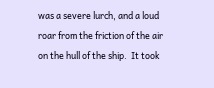was a severe lurch, and a loud roar from the friction of the air on the hull of the ship.  It took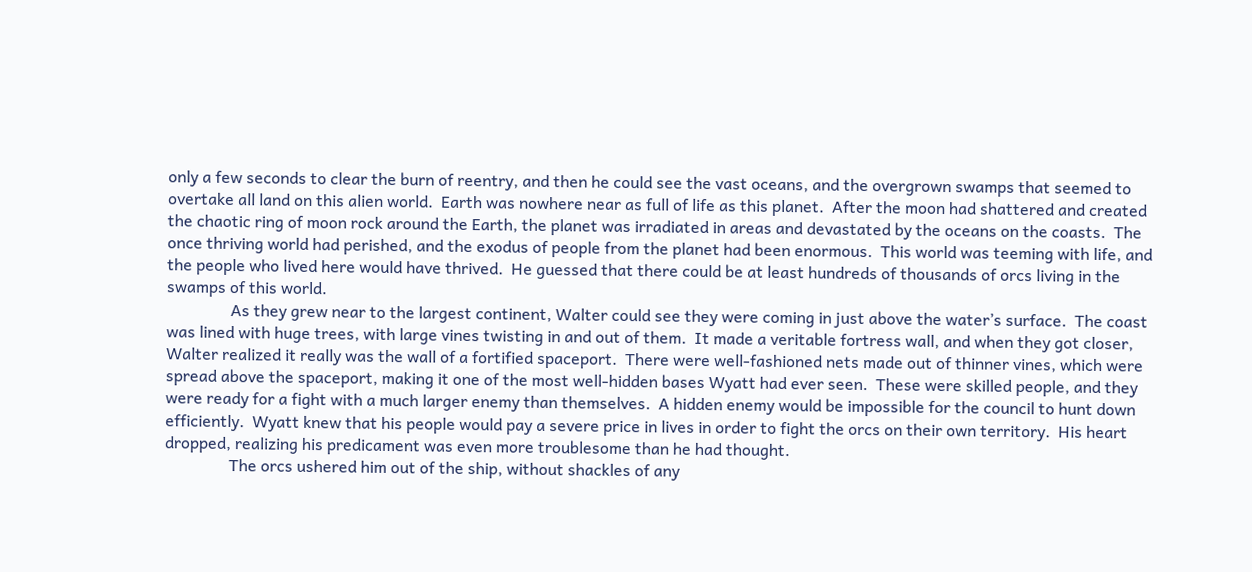only a few seconds to clear the burn of reentry, and then he could see the vast oceans, and the overgrown swamps that seemed to overtake all land on this alien world.  Earth was nowhere near as full of life as this planet.  After the moon had shattered and created the chaotic ring of moon rock around the Earth, the planet was irradiated in areas and devastated by the oceans on the coasts.  The once thriving world had perished, and the exodus of people from the planet had been enormous.  This world was teeming with life, and the people who lived here would have thrived.  He guessed that there could be at least hundreds of thousands of orcs living in the swamps of this world.
                As they grew near to the largest continent, Walter could see they were coming in just above the water’s surface.  The coast was lined with huge trees, with large vines twisting in and out of them.  It made a veritable fortress wall, and when they got closer, Walter realized it really was the wall of a fortified spaceport.  There were well-fashioned nets made out of thinner vines, which were spread above the spaceport, making it one of the most well-hidden bases Wyatt had ever seen.  These were skilled people, and they were ready for a fight with a much larger enemy than themselves.  A hidden enemy would be impossible for the council to hunt down efficiently.  Wyatt knew that his people would pay a severe price in lives in order to fight the orcs on their own territory.  His heart dropped, realizing his predicament was even more troublesome than he had thought.
                The orcs ushered him out of the ship, without shackles of any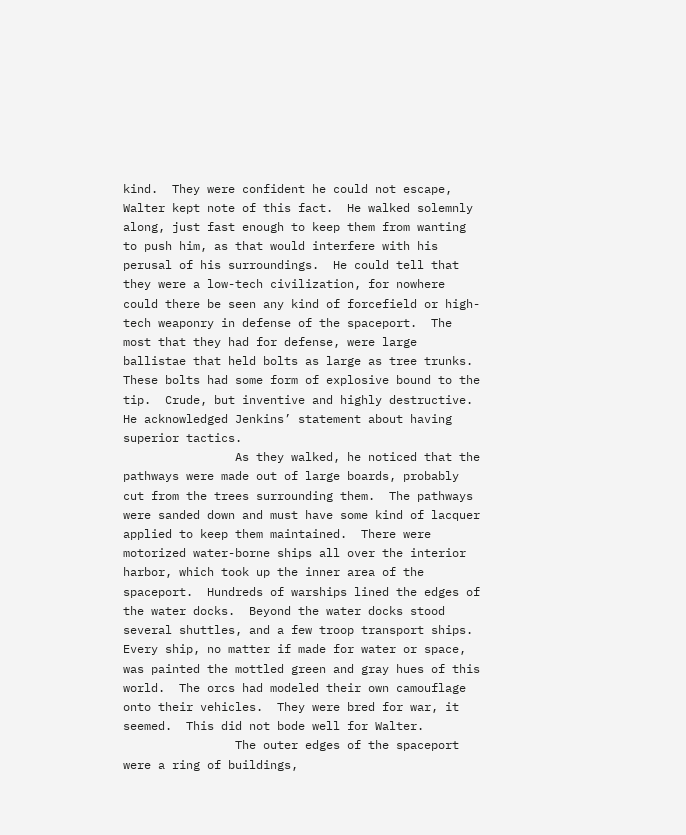kind.  They were confident he could not escape, Walter kept note of this fact.  He walked solemnly along, just fast enough to keep them from wanting to push him, as that would interfere with his perusal of his surroundings.  He could tell that they were a low-tech civilization, for nowhere could there be seen any kind of forcefield or high-tech weaponry in defense of the spaceport.  The most that they had for defense, were large ballistae that held bolts as large as tree trunks.  These bolts had some form of explosive bound to the tip.  Crude, but inventive and highly destructive.  He acknowledged Jenkins’ statement about having superior tactics.
                As they walked, he noticed that the pathways were made out of large boards, probably cut from the trees surrounding them.  The pathways were sanded down and must have some kind of lacquer applied to keep them maintained.  There were motorized water-borne ships all over the interior harbor, which took up the inner area of the spaceport.  Hundreds of warships lined the edges of the water docks.  Beyond the water docks stood several shuttles, and a few troop transport ships.  Every ship, no matter if made for water or space, was painted the mottled green and gray hues of this world.  The orcs had modeled their own camouflage onto their vehicles.  They were bred for war, it seemed.  This did not bode well for Walter.
                The outer edges of the spaceport were a ring of buildings,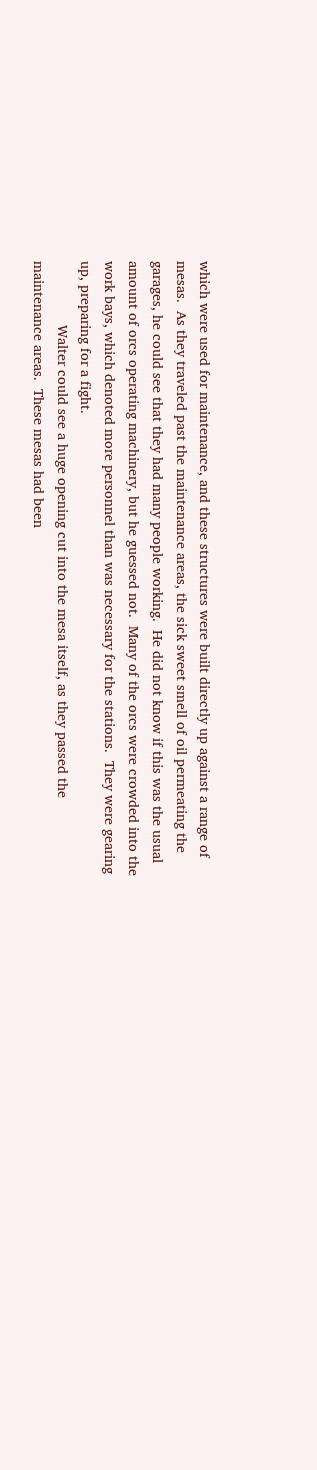which were used for maintenance, and these structures were built directly up against a range of mesas.  As they traveled past the maintenance areas, the sick sweet smell of oil permeating the garages, he could see that they had many people working.  He did not know if this was the usual amount of orcs operating machinery, but he guessed not.  Many of the orcs were crowded into the work bays, which denoted more personnel than was necessary for the stations.  They were gearing up, preparing for a fight.
                Walter could see a huge opening cut into the mesa itself, as they passed the maintenance areas.  These mesas had been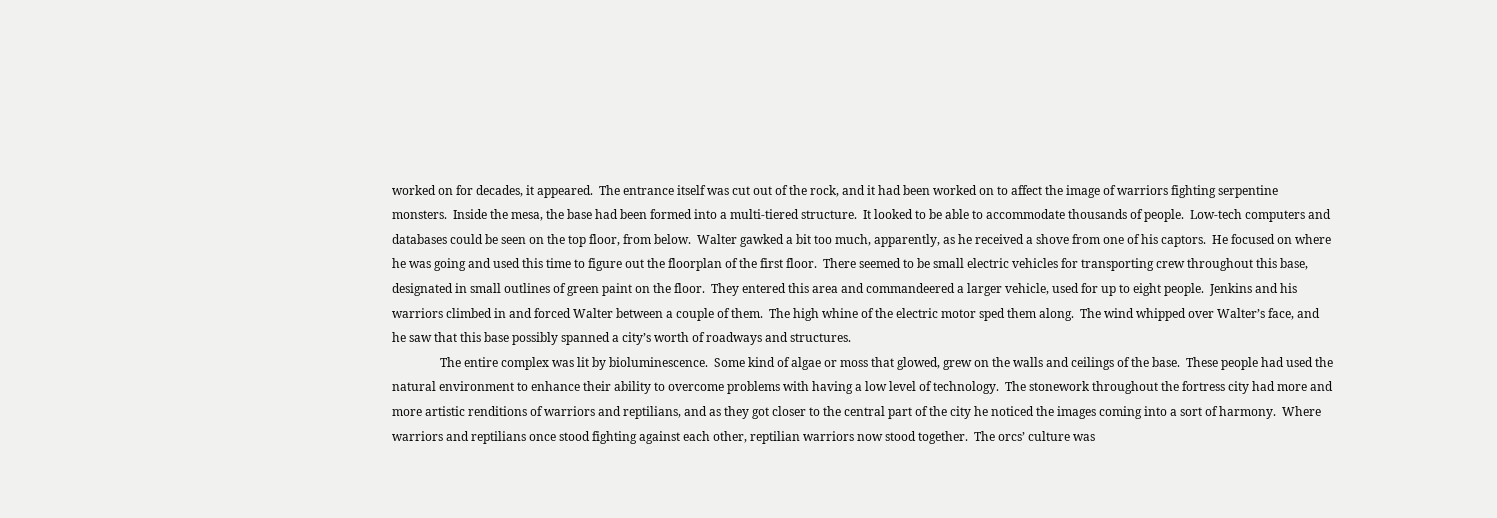worked on for decades, it appeared.  The entrance itself was cut out of the rock, and it had been worked on to affect the image of warriors fighting serpentine monsters.  Inside the mesa, the base had been formed into a multi-tiered structure.  It looked to be able to accommodate thousands of people.  Low-tech computers and databases could be seen on the top floor, from below.  Walter gawked a bit too much, apparently, as he received a shove from one of his captors.  He focused on where he was going and used this time to figure out the floorplan of the first floor.  There seemed to be small electric vehicles for transporting crew throughout this base, designated in small outlines of green paint on the floor.  They entered this area and commandeered a larger vehicle, used for up to eight people.  Jenkins and his warriors climbed in and forced Walter between a couple of them.  The high whine of the electric motor sped them along.  The wind whipped over Walter’s face, and he saw that this base possibly spanned a city’s worth of roadways and structures.
                The entire complex was lit by bioluminescence.  Some kind of algae or moss that glowed, grew on the walls and ceilings of the base.  These people had used the natural environment to enhance their ability to overcome problems with having a low level of technology.  The stonework throughout the fortress city had more and more artistic renditions of warriors and reptilians, and as they got closer to the central part of the city he noticed the images coming into a sort of harmony.  Where warriors and reptilians once stood fighting against each other, reptilian warriors now stood together.  The orcs’ culture was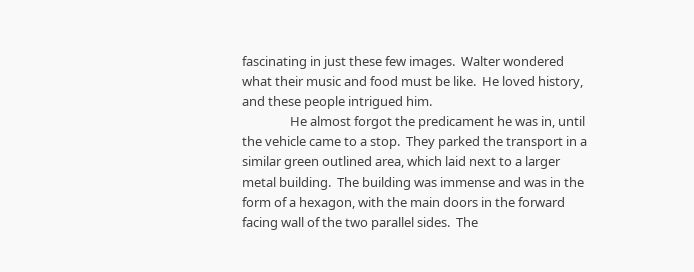fascinating in just these few images.  Walter wondered what their music and food must be like.  He loved history, and these people intrigued him.
                He almost forgot the predicament he was in, until the vehicle came to a stop.  They parked the transport in a similar green outlined area, which laid next to a larger metal building.  The building was immense and was in the form of a hexagon, with the main doors in the forward facing wall of the two parallel sides.  The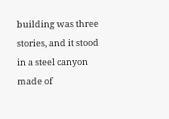building was three stories, and it stood in a steel canyon made of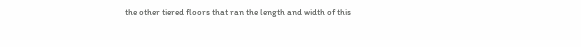the other tiered floors that ran the length and width of this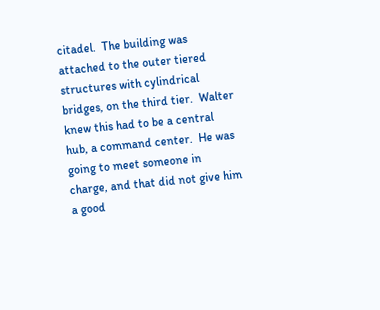citadel.  The building was attached to the outer tiered structures with cylindrical bridges, on the third tier.  Walter knew this had to be a central hub, a command center.  He was going to meet someone in charge, and that did not give him a good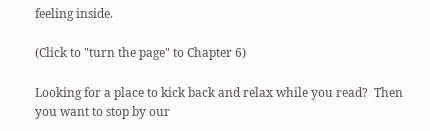feeling inside.

(Click to "turn the page" to Chapter 6)

Looking for a place to kick back and relax while you read?  Then you want to stop by our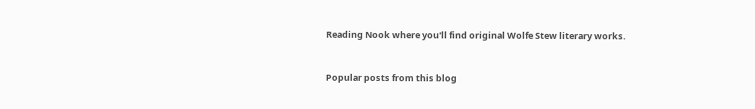Reading Nook where you'll find original Wolfe Stew literary works.


Popular posts from this blog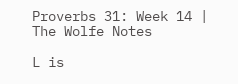Proverbs 31: Week 14 | The Wolfe Notes

L is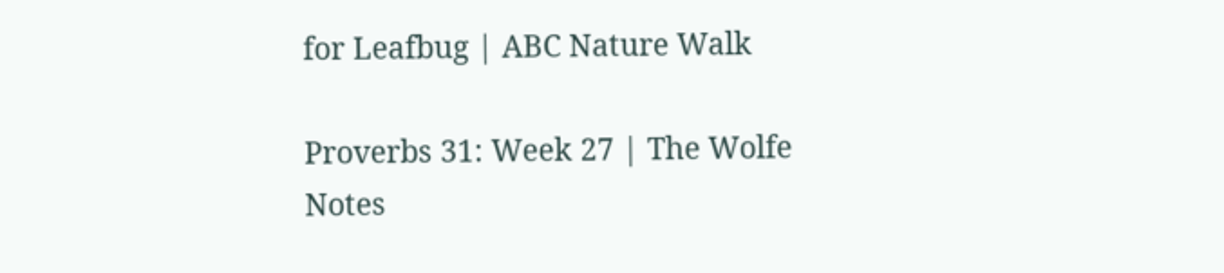for Leafbug | ABC Nature Walk

Proverbs 31: Week 27 | The Wolfe Notes